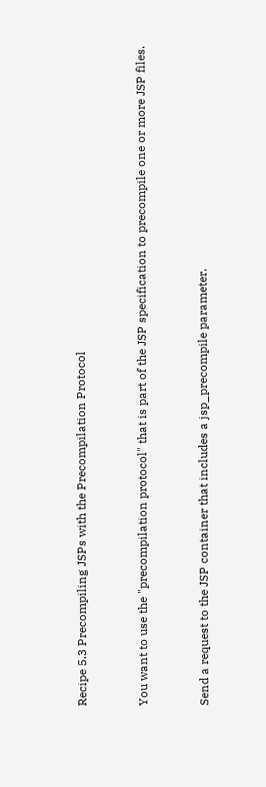Recipe 5.3 Precompiling JSPs with the Precompilation Protocol


You want to use the "precompilation protocol" that is part of the JSP specification to precompile one or more JSP files.


Send a request to the JSP container that includes a jsp_precompile parameter.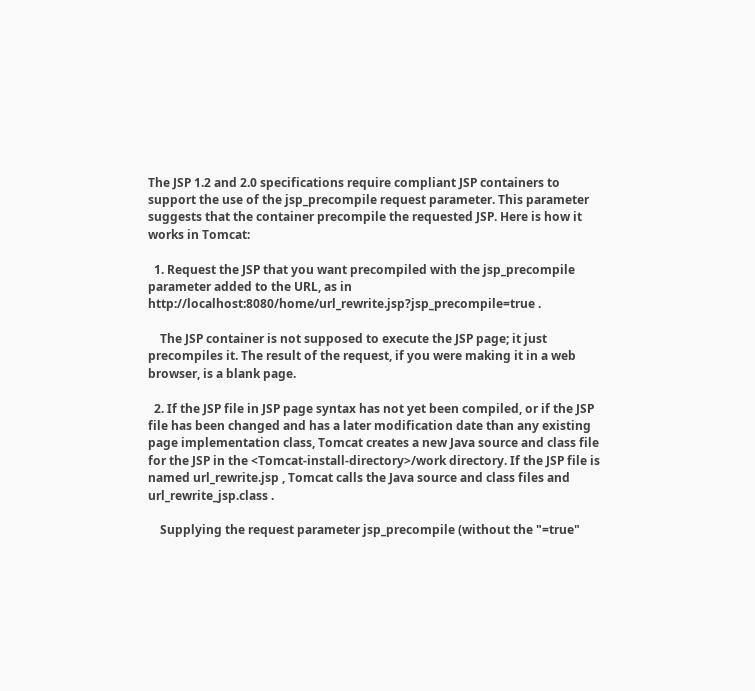The JSP 1.2 and 2.0 specifications require compliant JSP containers to support the use of the jsp_precompile request parameter. This parameter suggests that the container precompile the requested JSP. Here is how it works in Tomcat:

  1. Request the JSP that you want precompiled with the jsp_precompile parameter added to the URL, as in http://localhost:8080/home/url_rewrite.jsp?jsp_precompile=true .

    The JSP container is not supposed to execute the JSP page; it just precompiles it. The result of the request, if you were making it in a web browser, is a blank page.

  2. If the JSP file in JSP page syntax has not yet been compiled, or if the JSP file has been changed and has a later modification date than any existing page implementation class, Tomcat creates a new Java source and class file for the JSP in the <Tomcat-install-directory>/work directory. If the JSP file is named url_rewrite.jsp , Tomcat calls the Java source and class files and url_rewrite_jsp.class .

    Supplying the request parameter jsp_precompile (without the "=true"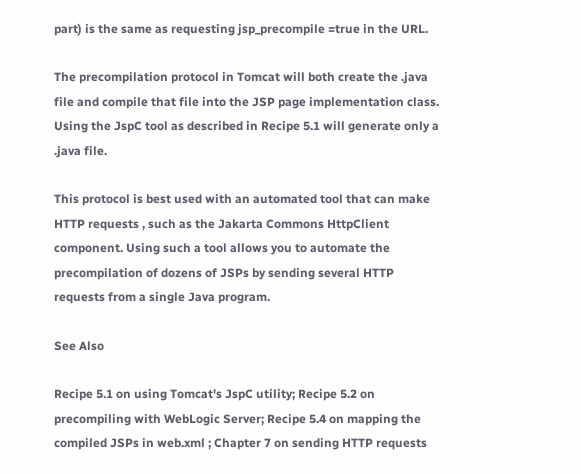part) is the same as requesting jsp_precompile =true in the URL.

The precompilation protocol in Tomcat will both create the .java file and compile that file into the JSP page implementation class. Using the JspC tool as described in Recipe 5.1 will generate only a .java file.

This protocol is best used with an automated tool that can make HTTP requests , such as the Jakarta Commons HttpClient component. Using such a tool allows you to automate the precompilation of dozens of JSPs by sending several HTTP requests from a single Java program.

See Also

Recipe 5.1 on using Tomcat's JspC utility; Recipe 5.2 on precompiling with WebLogic Server; Recipe 5.4 on mapping the compiled JSPs in web.xml ; Chapter 7 on sending HTTP requests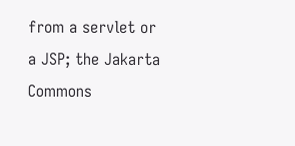from a servlet or a JSP; the Jakarta Commons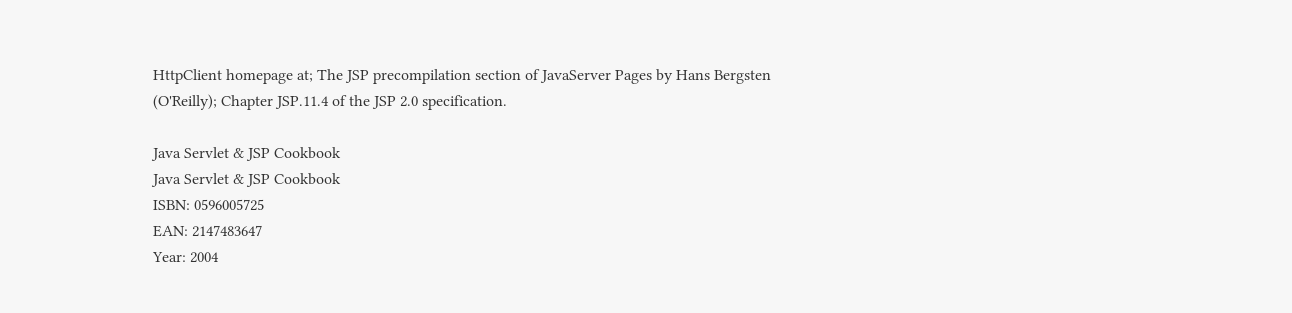HttpClient homepage at; The JSP precompilation section of JavaServer Pages by Hans Bergsten (O'Reilly); Chapter JSP.11.4 of the JSP 2.0 specification.

Java Servlet & JSP Cookbook
Java Servlet & JSP Cookbook
ISBN: 0596005725
EAN: 2147483647
Year: 2004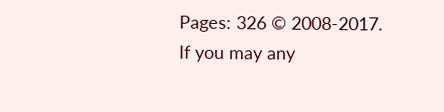Pages: 326 © 2008-2017.
If you may any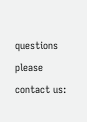questions please contact us: